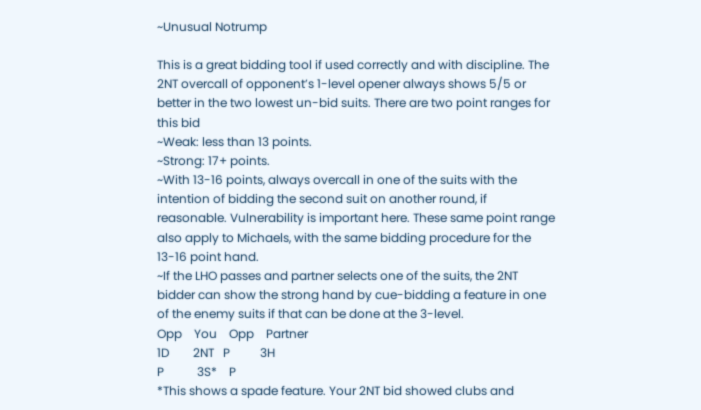~Unusual Notrump

This is a great bidding tool if used correctly and with discipline. The 2NT overcall of opponent’s 1-level opener always shows 5/5 or better in the two lowest un-bid suits. There are two point ranges for this bid
~Weak: less than 13 points.
~Strong: 17+ points.
~With 13-16 points, always overcall in one of the suits with the intention of bidding the second suit on another round, if reasonable. Vulnerability is important here. These same point range also apply to Michaels, with the same bidding procedure for the 13-16 point hand.
~If the LHO passes and partner selects one of the suits, the 2NT bidder can show the strong hand by cue-bidding a feature in one of the enemy suits if that can be done at the 3-level.
Opp    You    Opp    Partner
1D        2NT   P          3H
P           3S*    P
*This shows a spade feature. Your 2NT bid showed clubs and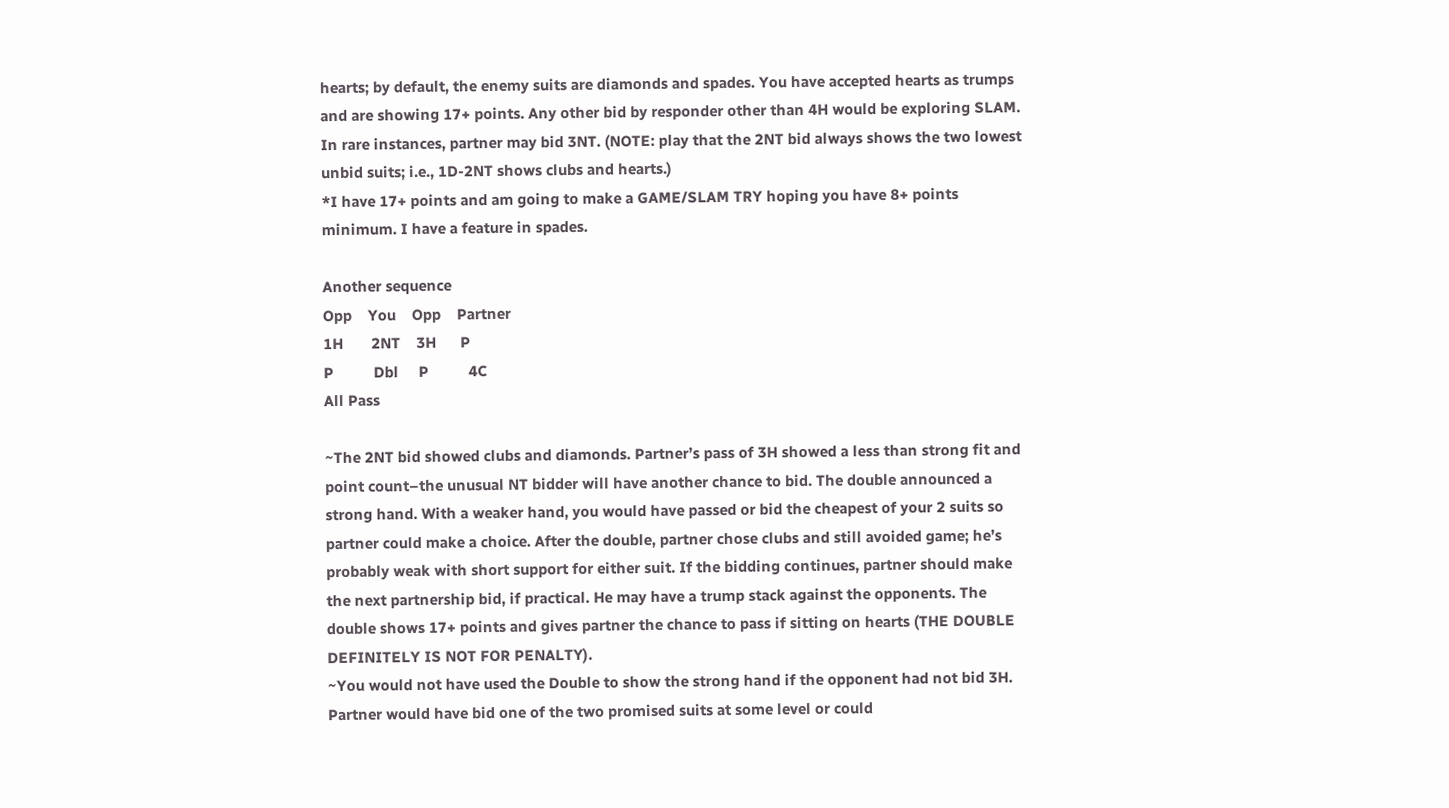hearts; by default, the enemy suits are diamonds and spades. You have accepted hearts as trumps and are showing 17+ points. Any other bid by responder other than 4H would be exploring SLAM. In rare instances, partner may bid 3NT. (NOTE: play that the 2NT bid always shows the two lowest unbid suits; i.e., 1D-2NT shows clubs and hearts.)
*I have 17+ points and am going to make a GAME/SLAM TRY hoping you have 8+ points minimum. I have a feature in spades.

Another sequence
Opp    You    Opp    Partner
1H       2NT    3H      P
P          Dbl     P          4C
All Pass

~The 2NT bid showed clubs and diamonds. Partner’s pass of 3H showed a less than strong fit and point count–the unusual NT bidder will have another chance to bid. The double announced a strong hand. With a weaker hand, you would have passed or bid the cheapest of your 2 suits so partner could make a choice. After the double, partner chose clubs and still avoided game; he’s probably weak with short support for either suit. If the bidding continues, partner should make the next partnership bid, if practical. He may have a trump stack against the opponents. The double shows 17+ points and gives partner the chance to pass if sitting on hearts (THE DOUBLE DEFINITELY IS NOT FOR PENALTY).
~You would not have used the Double to show the strong hand if the opponent had not bid 3H. Partner would have bid one of the two promised suits at some level or could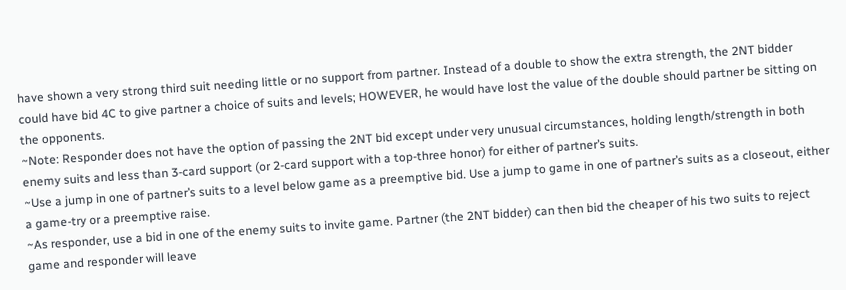have shown a very strong third suit needing little or no support from partner. Instead of a double to show the extra strength, the 2NT bidder could have bid 4C to give partner a choice of suits and levels; HOWEVER, he would have lost the value of the double should partner be sitting on the opponents.
~Note: Responder does not have the option of passing the 2NT bid except under very unusual circumstances, holding length/strength in both enemy suits and less than 3-card support (or 2-card support with a top-three honor) for either of partner’s suits.
~Use a jump in one of partner’s suits to a level below game as a preemptive bid. Use a jump to game in one of partner’s suits as a closeout, either a game-try or a preemptive raise.
~As responder, use a bid in one of the enemy suits to invite game. Partner (the 2NT bidder) can then bid the cheaper of his two suits to reject game and responder will leave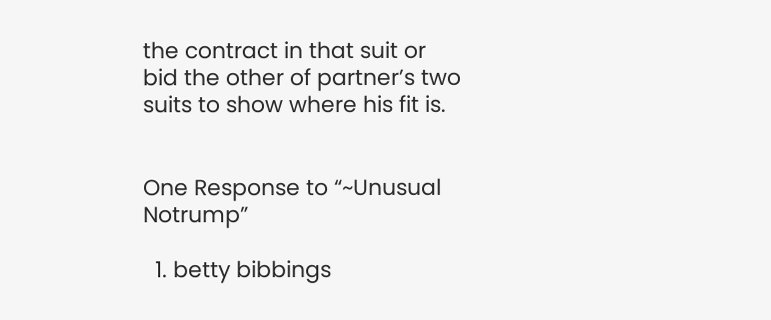the contract in that suit or bid the other of partner’s two suits to show where his fit is.


One Response to “~Unusual Notrump”

  1. betty bibbings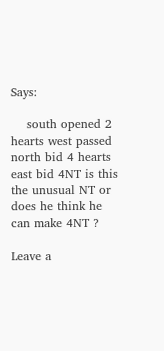Says:

    south opened 2 hearts west passed north bid 4 hearts east bid 4NT is this the unusual NT or does he think he can make 4NT ?

Leave a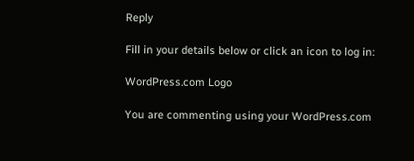Reply

Fill in your details below or click an icon to log in:

WordPress.com Logo

You are commenting using your WordPress.com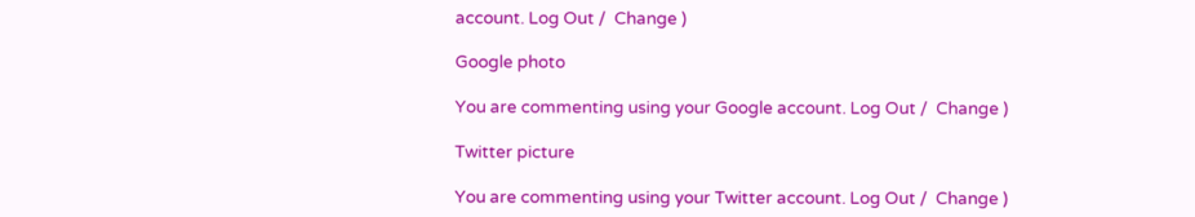account. Log Out /  Change )

Google photo

You are commenting using your Google account. Log Out /  Change )

Twitter picture

You are commenting using your Twitter account. Log Out /  Change )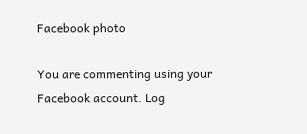Facebook photo

You are commenting using your Facebook account. Log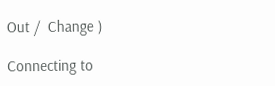Out /  Change )

Connecting to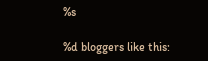%s

%d bloggers like this: